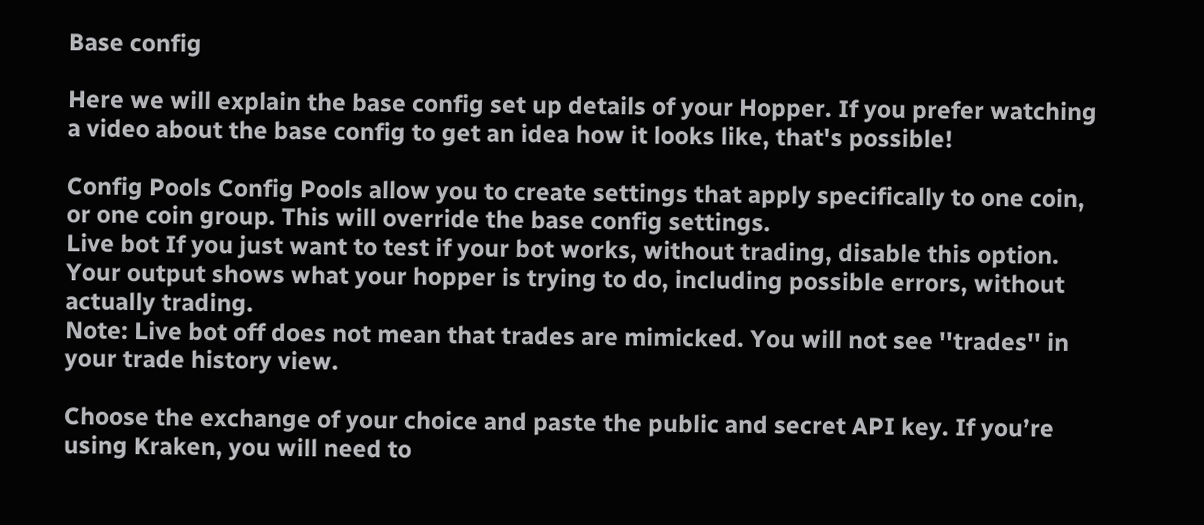Base config

Here we will explain the base config set up details of your Hopper. If you prefer watching a video about the base config to get an idea how it looks like, that's possible!

Config Pools Config Pools allow you to create settings that apply specifically to one coin, or one coin group. This will override the base config settings.
Live bot If you just want to test if your bot works, without trading, disable this option. Your output shows what your hopper is trying to do, including possible errors, without actually trading.
Note: Live bot off does not mean that trades are mimicked. You will not see ''trades'' in your trade history view.

Choose the exchange of your choice and paste the public and secret API key. If you’re using Kraken, you will need to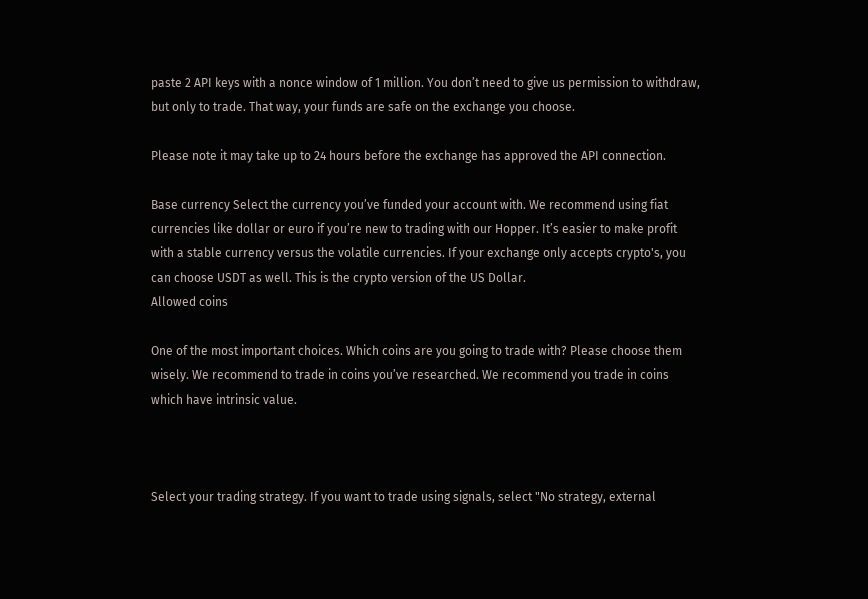paste 2 API keys with a nonce window of 1 million. You don’t need to give us permission to withdraw, but only to trade. That way, your funds are safe on the exchange you choose.

Please note it may take up to 24 hours before the exchange has approved the API connection.

Base currency Select the currency you’ve funded your account with. We recommend using fiat currencies like dollar or euro if you’re new to trading with our Hopper. It’s easier to make profit with a stable currency versus the volatile currencies. If your exchange only accepts crypto's, you can choose USDT as well. This is the crypto version of the US Dollar.
Allowed coins

One of the most important choices. Which coins are you going to trade with? Please choose them wisely. We recommend to trade in coins you’ve researched. We recommend you trade in coins which have intrinsic value.



Select your trading strategy. If you want to trade using signals, select "No strategy, external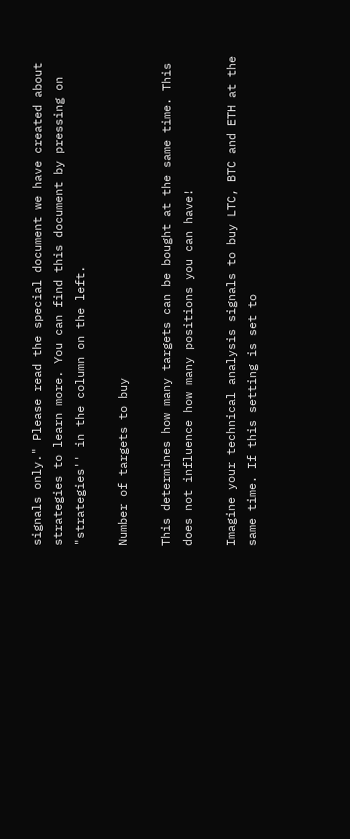signals only." Please read the special document we have created about strategies to learn more. You can find this document by pressing on "strategies'' in the column on the left.

Number of targets to buy

This determines how many targets can be bought at the same time. This does not influence how many positions you can have!

Imagine your technical analysis signals to buy LTC, BTC and ETH at the same time. If this setting is set to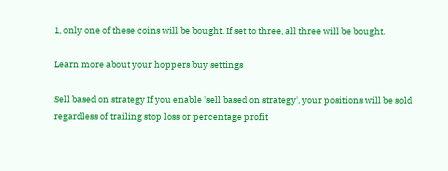1, only one of these coins will be bought. If set to three, all three will be bought.

Learn more about your hoppers buy settings

Sell based on strategy If you enable 'sell based on strategy', your positions will be sold regardless of trailing stop loss or percentage profit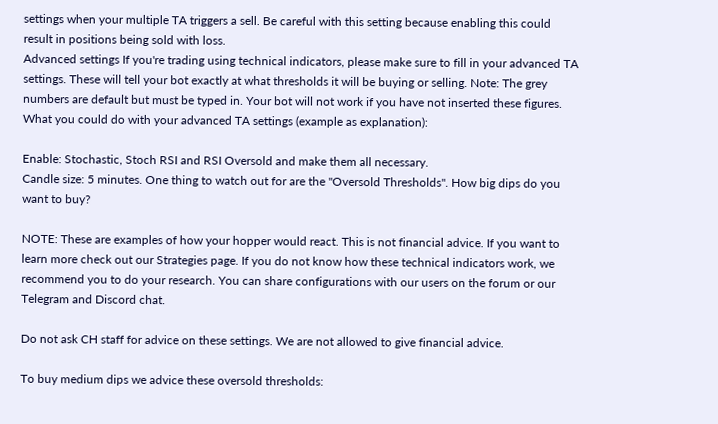settings when your multiple TA triggers a sell. Be careful with this setting because enabling this could result in positions being sold with loss.
Advanced settings If you're trading using technical indicators, please make sure to fill in your advanced TA settings. These will tell your bot exactly at what thresholds it will be buying or selling. Note: The grey numbers are default but must be typed in. Your bot will not work if you have not inserted these figures.
What you could do with your advanced TA settings (example as explanation):

Enable: Stochastic, Stoch RSI and RSI Oversold and make them all necessary.
Candle size: 5 minutes. One thing to watch out for are the "Oversold Thresholds". How big dips do you want to buy?

NOTE: These are examples of how your hopper would react. This is not financial advice. If you want to learn more check out our Strategies page. If you do not know how these technical indicators work, we recommend you to do your research. You can share configurations with our users on the forum or our Telegram and Discord chat.

Do not ask CH staff for advice on these settings. We are not allowed to give financial advice.

To buy medium dips we advice these oversold thresholds: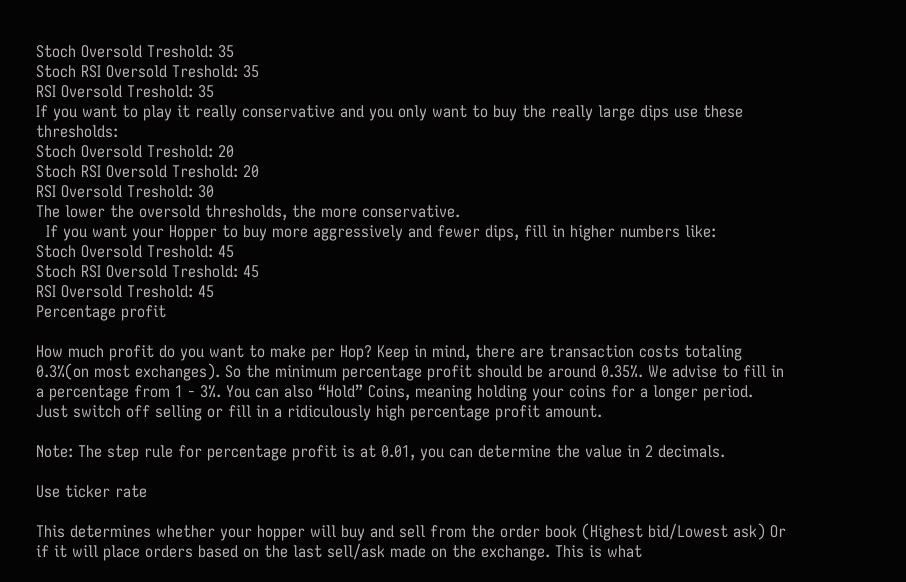Stoch Oversold Treshold: 35
Stoch RSI Oversold Treshold: 35
RSI Oversold Treshold: 35
If you want to play it really conservative and you only want to buy the really large dips use these thresholds:
Stoch Oversold Treshold: 20
Stoch RSI Oversold Treshold: 20
RSI Oversold Treshold: 30
The lower the oversold thresholds, the more conservative.
  If you want your Hopper to buy more aggressively and fewer dips, fill in higher numbers like:
Stoch Oversold Treshold: 45
Stoch RSI Oversold Treshold: 45
RSI Oversold Treshold: 45
Percentage profit

How much profit do you want to make per Hop? Keep in mind, there are transaction costs totaling 0.3%(on most exchanges). So the minimum percentage profit should be around 0.35%. We advise to fill in a percentage from 1 - 3%. You can also “Hold” Coins, meaning holding your coins for a longer period. Just switch off selling or fill in a ridiculously high percentage profit amount.

Note: The step rule for percentage profit is at 0.01, you can determine the value in 2 decimals.

Use ticker rate

This determines whether your hopper will buy and sell from the order book (Highest bid/Lowest ask) Or if it will place orders based on the last sell/ask made on the exchange. This is what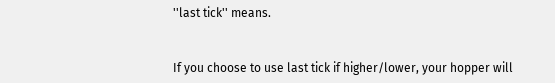''last tick'' means.


If you choose to use last tick if higher/lower, your hopper will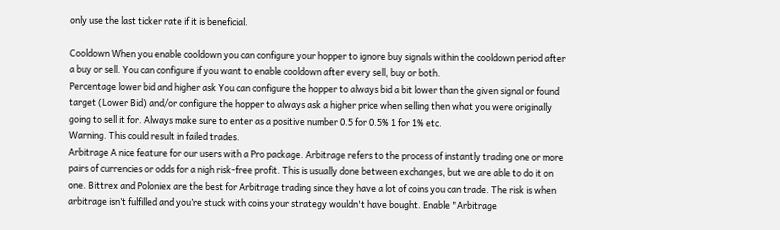only use the last ticker rate if it is beneficial.

Cooldown When you enable cooldown you can configure your hopper to ignore buy signals within the cooldown period after a buy or sell. You can configure if you want to enable cooldown after every sell, buy or both.
Percentage lower bid and higher ask You can configure the hopper to always bid a bit lower than the given signal or found target (Lower Bid) and/or configure the hopper to always ask a higher price when selling then what you were originally going to sell it for. Always make sure to enter as a positive number 0.5 for 0.5% 1 for 1% etc.
Warning. This could result in failed trades.
Arbitrage A nice feature for our users with a Pro package. Arbitrage refers to the process of instantly trading one or more pairs of currencies or odds for a nigh risk-free profit. This is usually done between exchanges, but we are able to do it on one. Bittrex and Poloniex are the best for Arbitrage trading since they have a lot of coins you can trade. The risk is when arbitrage isn’t fulfilled and you’re stuck with coins your strategy wouldn't have bought. Enable "Arbitrage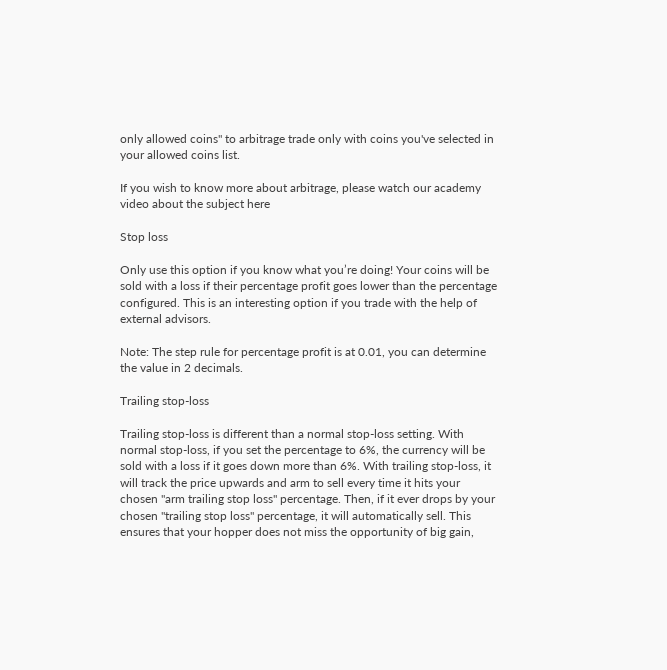only allowed coins" to arbitrage trade only with coins you've selected in your allowed coins list.

If you wish to know more about arbitrage, please watch our academy video about the subject here

Stop loss

Only use this option if you know what you’re doing! Your coins will be sold with a loss if their percentage profit goes lower than the percentage configured. This is an interesting option if you trade with the help of external advisors.

Note: The step rule for percentage profit is at 0.01, you can determine the value in 2 decimals.

Trailing stop-loss

Trailing stop-loss is different than a normal stop-loss setting. With normal stop-loss, if you set the percentage to 6%, the currency will be sold with a loss if it goes down more than 6%. With trailing stop-loss, it will track the price upwards and arm to sell every time it hits your chosen "arm trailing stop loss" percentage. Then, if it ever drops by your chosen "trailing stop loss" percentage, it will automatically sell. This ensures that your hopper does not miss the opportunity of big gain,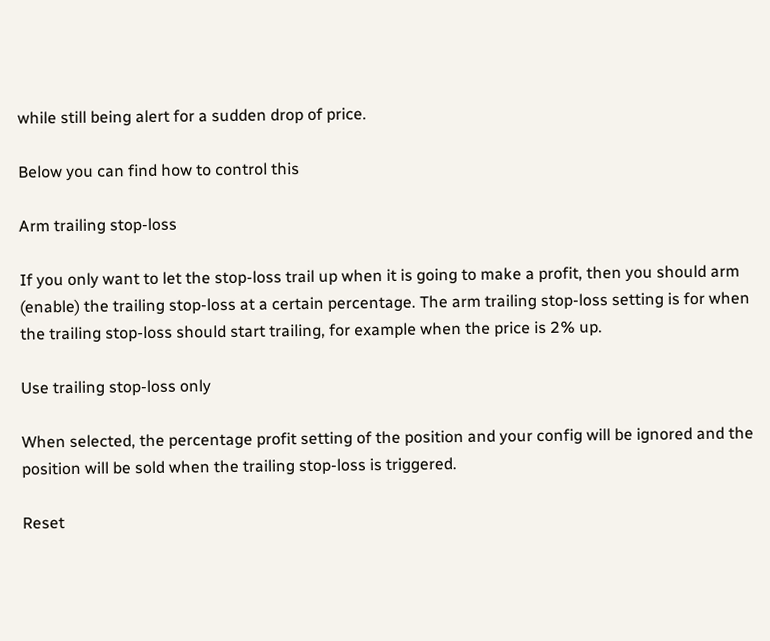while still being alert for a sudden drop of price.

Below you can find how to control this

Arm trailing stop-loss

If you only want to let the stop-loss trail up when it is going to make a profit, then you should arm (enable) the trailing stop-loss at a certain percentage. The arm trailing stop-loss setting is for when the trailing stop-loss should start trailing, for example when the price is 2% up.

Use trailing stop-loss only

When selected, the percentage profit setting of the position and your config will be ignored and the position will be sold when the trailing stop-loss is triggered.

Reset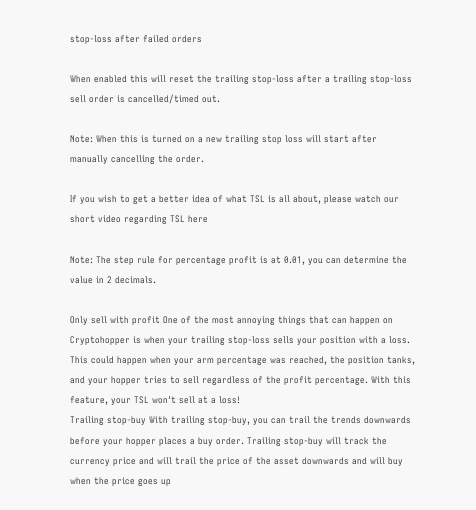stop-loss after failed orders

When enabled this will reset the trailing stop-loss after a trailing stop-loss sell order is cancelled/timed out.

Note: When this is turned on a new trailing stop loss will start after manually cancelling the order.

If you wish to get a better idea of what TSL is all about, please watch our short video regarding TSL here

Note: The step rule for percentage profit is at 0.01, you can determine the value in 2 decimals.

Only sell with profit One of the most annoying things that can happen on Cryptohopper is when your trailing stop-loss sells your position with a loss. This could happen when your arm percentage was reached, the position tanks, and your hopper tries to sell regardless of the profit percentage. With this feature, your TSL won't sell at a loss!
Trailing stop-buy With trailing stop-buy, you can trail the trends downwards before your hopper places a buy order. Trailing stop-buy will track the currency price and will trail the price of the asset downwards and will buy when the price goes up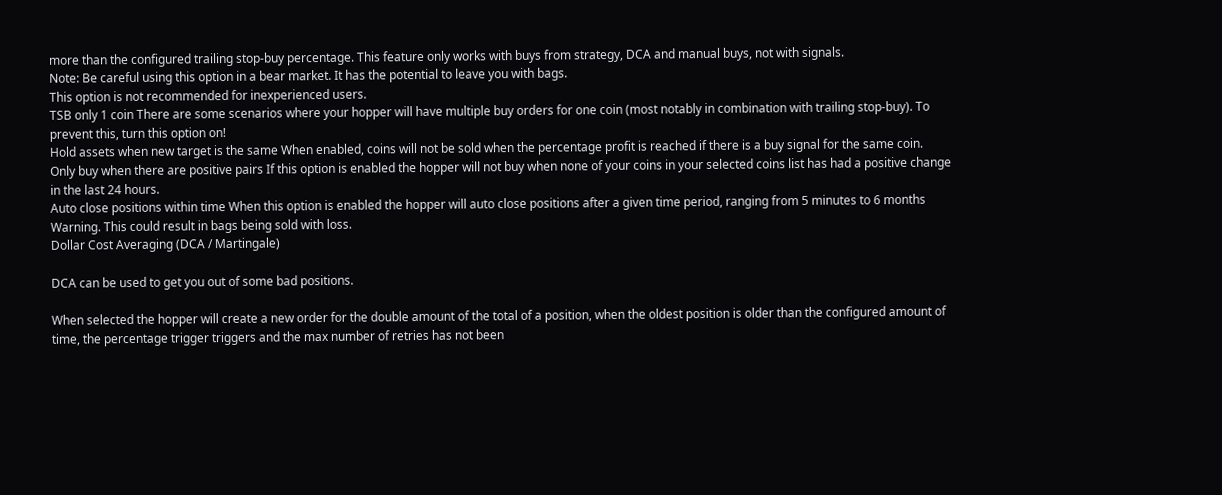more than the configured trailing stop-buy percentage. This feature only works with buys from strategy, DCA and manual buys, not with signals.
Note: Be careful using this option in a bear market. It has the potential to leave you with bags.
This option is not recommended for inexperienced users.
TSB only 1 coin There are some scenarios where your hopper will have multiple buy orders for one coin (most notably in combination with trailing stop-buy). To prevent this, turn this option on!
Hold assets when new target is the same When enabled, coins will not be sold when the percentage profit is reached if there is a buy signal for the same coin.
Only buy when there are positive pairs If this option is enabled the hopper will not buy when none of your coins in your selected coins list has had a positive change in the last 24 hours.
Auto close positions within time When this option is enabled the hopper will auto close positions after a given time period, ranging from 5 minutes to 6 months
Warning. This could result in bags being sold with loss.
Dollar Cost Averaging (DCA / Martingale)

DCA can be used to get you out of some bad positions.

When selected the hopper will create a new order for the double amount of the total of a position, when the oldest position is older than the configured amount of time, the percentage trigger triggers and the max number of retries has not been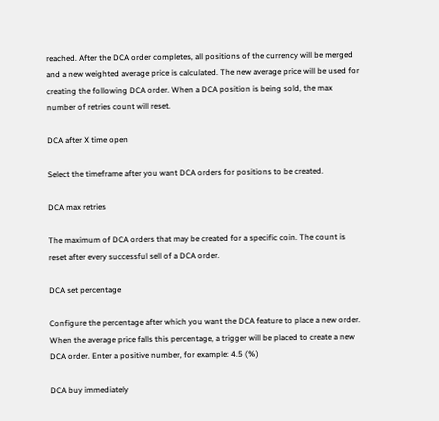reached. After the DCA order completes, all positions of the currency will be merged and a new weighted average price is calculated. The new average price will be used for creating the following DCA order. When a DCA position is being sold, the max number of retries count will reset.

DCA after X time open

Select the timeframe after you want DCA orders for positions to be created.

DCA max retries

The maximum of DCA orders that may be created for a specific coin. The count is reset after every successful sell of a DCA order.

DCA set percentage

Configure the percentage after which you want the DCA feature to place a new order. When the average price falls this percentage, a trigger will be placed to create a new DCA order. Enter a positive number, for example: 4.5 (%)

DCA buy immediately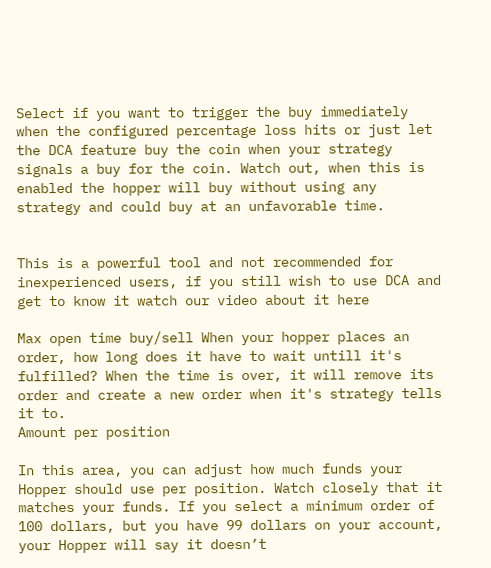Select if you want to trigger the buy immediately when the configured percentage loss hits or just let the DCA feature buy the coin when your strategy signals a buy for the coin. Watch out, when this is enabled the hopper will buy without using any strategy and could buy at an unfavorable time.


This is a powerful tool and not recommended for inexperienced users, if you still wish to use DCA and get to know it watch our video about it here

Max open time buy/sell When your hopper places an order, how long does it have to wait untill it's fulfilled? When the time is over, it will remove its order and create a new order when it's strategy tells it to.
Amount per position

In this area, you can adjust how much funds your Hopper should use per position. Watch closely that it matches your funds. If you select a minimum order of 100 dollars, but you have 99 dollars on your account, your Hopper will say it doesn’t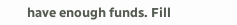have enough funds. Fill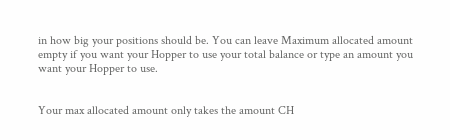in how big your positions should be. You can leave Maximum allocated amount empty if you want your Hopper to use your total balance or type an amount you want your Hopper to use.


Your max allocated amount only takes the amount CH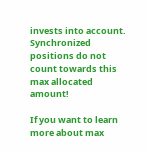invests into account. Synchronized positions do not count towards this max allocated amount!

If you want to learn more about max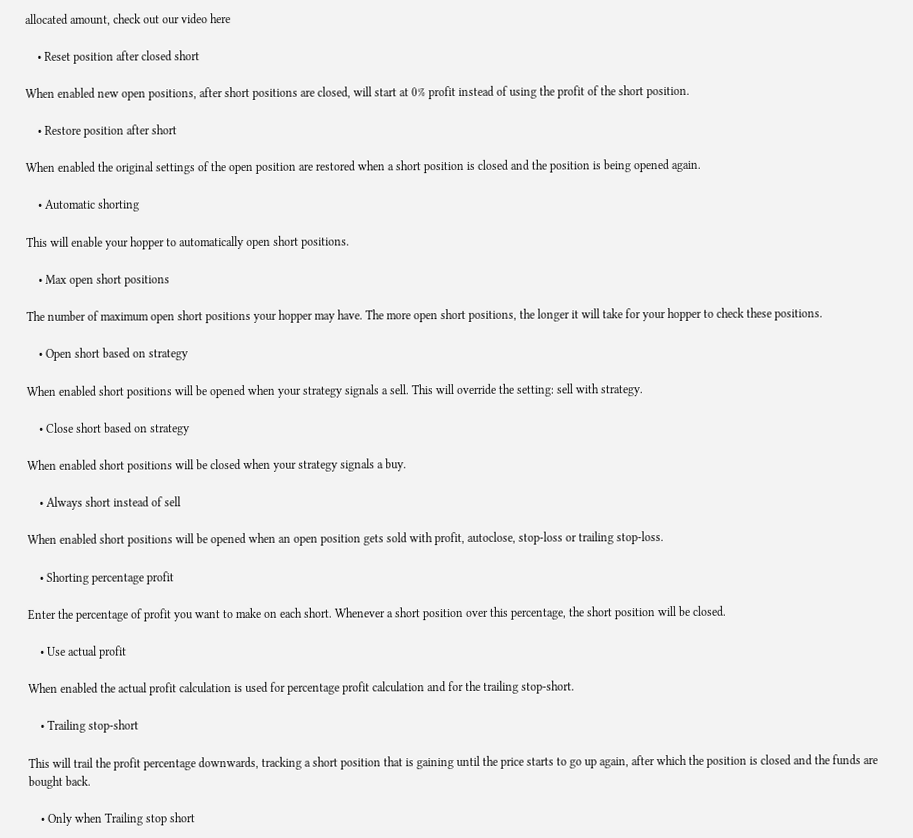allocated amount, check out our video here

    • Reset position after closed short

When enabled new open positions, after short positions are closed, will start at 0% profit instead of using the profit of the short position.

    • Restore position after short

When enabled the original settings of the open position are restored when a short position is closed and the position is being opened again.

    • Automatic shorting

This will enable your hopper to automatically open short positions.

    • Max open short positions

The number of maximum open short positions your hopper may have. The more open short positions, the longer it will take for your hopper to check these positions.

    • Open short based on strategy

When enabled short positions will be opened when your strategy signals a sell. This will override the setting: sell with strategy.

    • Close short based on strategy

When enabled short positions will be closed when your strategy signals a buy.

    • Always short instead of sell

When enabled short positions will be opened when an open position gets sold with profit, autoclose, stop-loss or trailing stop-loss.

    • Shorting percentage profit

Enter the percentage of profit you want to make on each short. Whenever a short position over this percentage, the short position will be closed.

    • Use actual profit

When enabled the actual profit calculation is used for percentage profit calculation and for the trailing stop-short.

    • Trailing stop-short

This will trail the profit percentage downwards, tracking a short position that is gaining until the price starts to go up again, after which the position is closed and the funds are bought back.

    • Only when Trailing stop short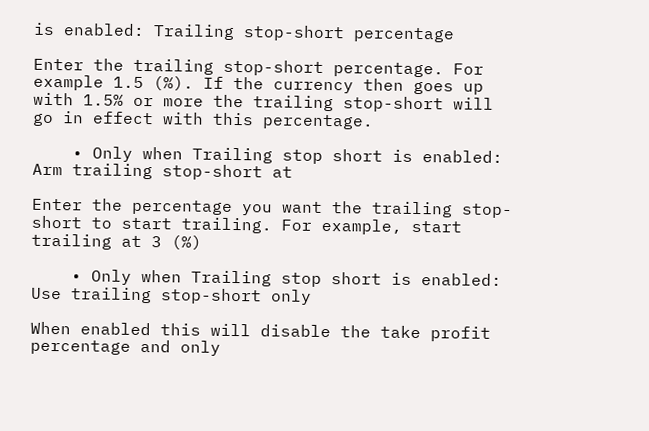is enabled: Trailing stop-short percentage

Enter the trailing stop-short percentage. For example 1.5 (%). If the currency then goes up with 1.5% or more the trailing stop-short will go in effect with this percentage.

    • Only when Trailing stop short is enabled: Arm trailing stop-short at

Enter the percentage you want the trailing stop-short to start trailing. For example, start trailing at 3 (%)

    • Only when Trailing stop short is enabled: Use trailing stop-short only

When enabled this will disable the take profit percentage and only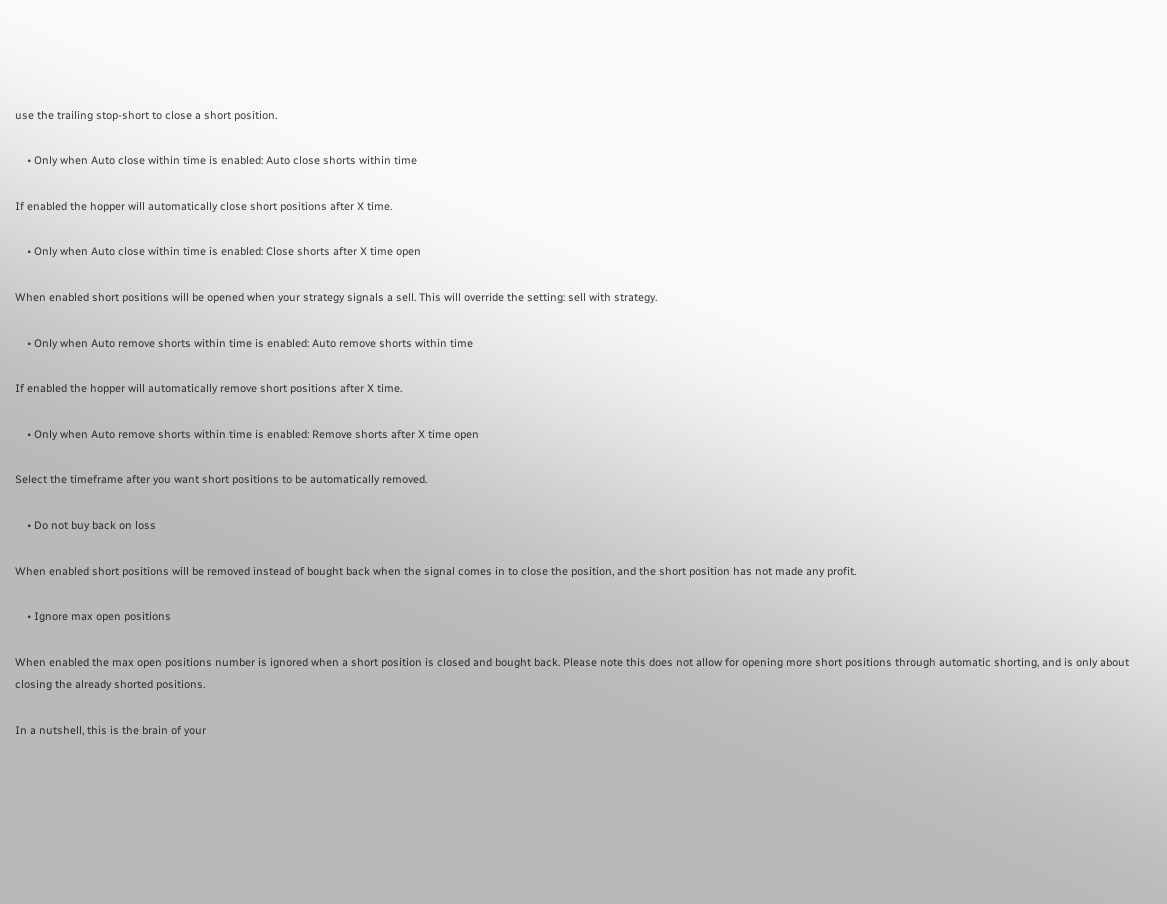use the trailing stop-short to close a short position.

    • Only when Auto close within time is enabled: Auto close shorts within time

If enabled the hopper will automatically close short positions after X time.

    • Only when Auto close within time is enabled: Close shorts after X time open

When enabled short positions will be opened when your strategy signals a sell. This will override the setting: sell with strategy.

    • Only when Auto remove shorts within time is enabled: Auto remove shorts within time

If enabled the hopper will automatically remove short positions after X time.

    • Only when Auto remove shorts within time is enabled: Remove shorts after X time open

Select the timeframe after you want short positions to be automatically removed.

    • Do not buy back on loss

When enabled short positions will be removed instead of bought back when the signal comes in to close the position, and the short position has not made any profit.

    • Ignore max open positions

When enabled the max open positions number is ignored when a short position is closed and bought back. Please note this does not allow for opening more short positions through automatic shorting, and is only about closing the already shorted positions.

In a nutshell, this is the brain of your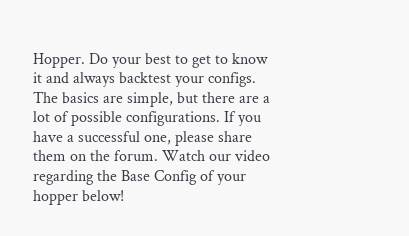Hopper. Do your best to get to know it and always backtest your configs. The basics are simple, but there are a lot of possible configurations. If you have a successful one, please share them on the forum. Watch our video regarding the Base Config of your hopper below!